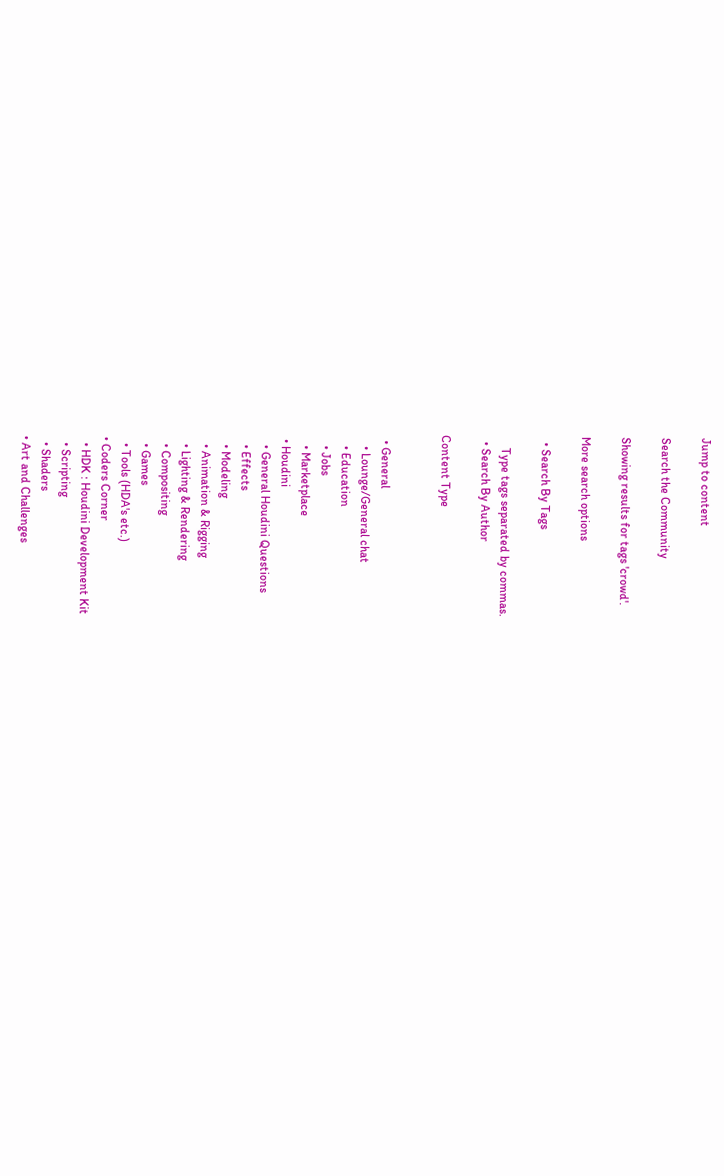Jump to content

Search the Community

Showing results for tags 'crowd'.

More search options

  • Search By Tags

    Type tags separated by commas.
  • Search By Author

Content Type


  • General
    • Lounge/General chat
    • Education
    • Jobs
    • Marketplace
  • Houdini
    • General Houdini Questions
    • Effects
    • Modeling
    • Animation & Rigging
    • Lighting & Rendering
    • Compositing
    • Games
    • Tools (HDA's etc.)
  • Coders Corner
    • HDK : Houdini Development Kit
    • Scripting
    • Shaders
  • Art and Challenges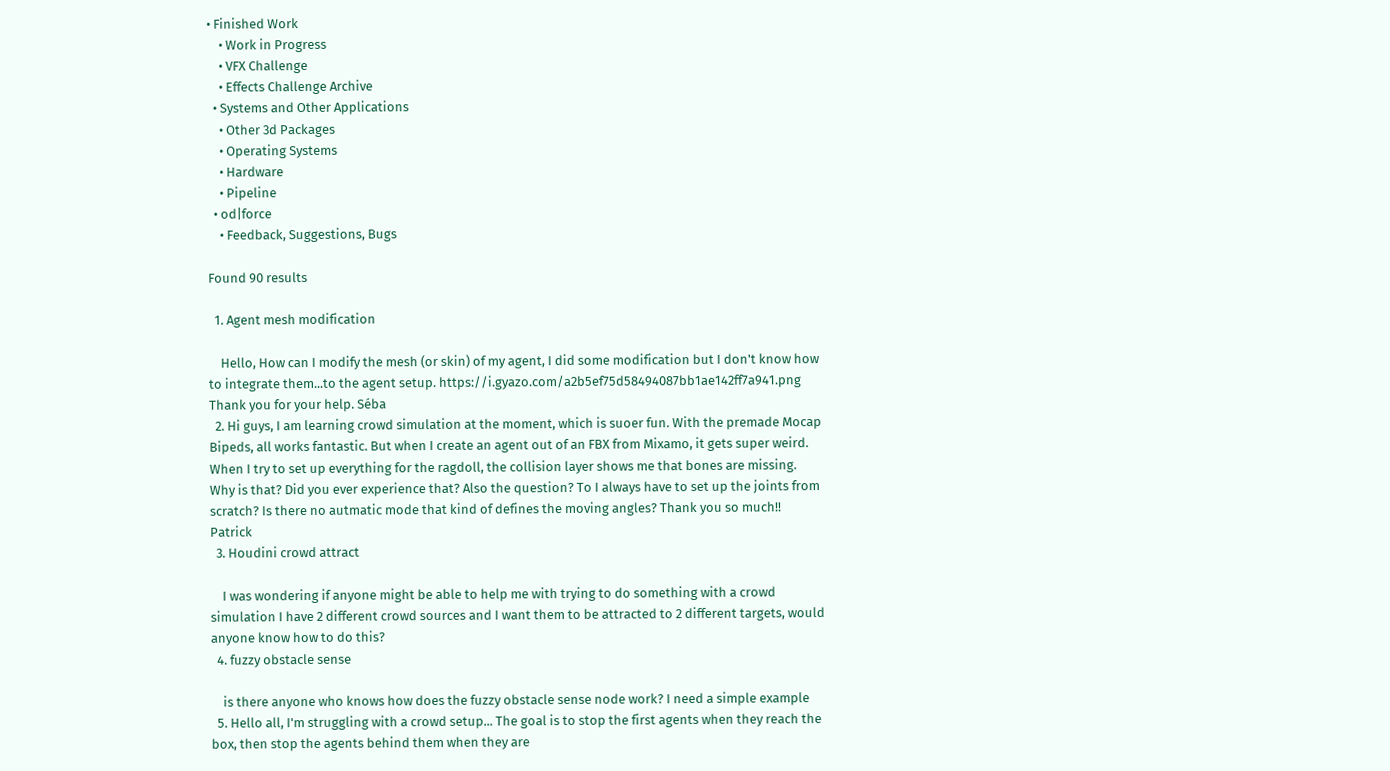• Finished Work
    • Work in Progress
    • VFX Challenge
    • Effects Challenge Archive
  • Systems and Other Applications
    • Other 3d Packages
    • Operating Systems
    • Hardware
    • Pipeline
  • od|force
    • Feedback, Suggestions, Bugs

Found 90 results

  1. Agent mesh modification

    Hello, How can I modify the mesh (or skin) of my agent, I did some modification but I don't know how to integrate them...to the agent setup. https://i.gyazo.com/a2b5ef75d58494087bb1ae142ff7a941.png Thank you for your help. Séba
  2. Hi guys, I am learning crowd simulation at the moment, which is suoer fun. With the premade Mocap Bipeds, all works fantastic. But when I create an agent out of an FBX from Mixamo, it gets super weird. When I try to set up everything for the ragdoll, the collision layer shows me that bones are missing. Why is that? Did you ever experience that? Also the question? To I always have to set up the joints from scratch? Is there no autmatic mode that kind of defines the moving angles? Thank you so much!! Patrick
  3. Houdini crowd attract

    I was wondering if anyone might be able to help me with trying to do something with a crowd simulation I have 2 different crowd sources and I want them to be attracted to 2 different targets, would anyone know how to do this?
  4. fuzzy obstacle sense

    is there anyone who knows how does the fuzzy obstacle sense node work? I need a simple example
  5. Hello all, I'm struggling with a crowd setup... The goal is to stop the first agents when they reach the box, then stop the agents behind them when they are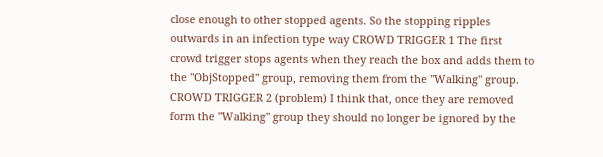close enough to other stopped agents. So the stopping ripples outwards in an infection type way CROWD TRIGGER 1 The first crowd trigger stops agents when they reach the box and adds them to the "ObjStopped" group, removing them from the "Walking" group. CROWD TRIGGER 2 (problem) I think that, once they are removed form the "Walking" group they should no longer be ignored by the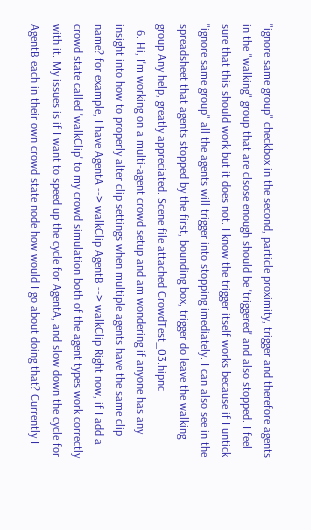"ignore same group" checkbox in the second, particle proximity, trigger and therefore agents in the "walking" group that are clsose enough should be 'triggered' and also stopped. I feel sure that this should work but it does not. I know the trigger itself works because if I untick "ignore same group" all the agents will trigger into stopping imediately. I can also see in the spreadsheet that agents stopped by the first, bounding box, trigger do leave the walking group Any help, greatly appreciated. Scene file attached CrowdTest_03.hipnc
  6. Hi, I'm working on a multi-agent crowd setup and am wondering if anyone has any insight into how to properly alter clip settings when multiple agents have the same clip name? for example, I have AgentA --> walkClip AgentB --> walkClip Right now, if I add a crowd state called 'walkClip' to my crowd simulation both of the agent types work correctly with it. My issues is if I want to speed up the cycle for AgentA, and slow down the cycle for AgentB each in their own crowd state node how would I go about doing that? Currently I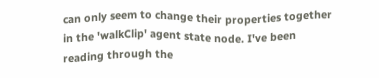can only seem to change their properties together in the 'walkClip' agent state node. I've been reading through the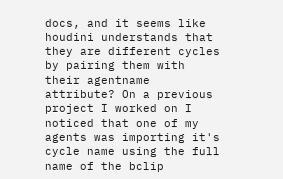docs, and it seems like houdini understands that they are different cycles by pairing them with their agentname attribute? On a previous project I worked on I noticed that one of my agents was importing it's cycle name using the full name of the bclip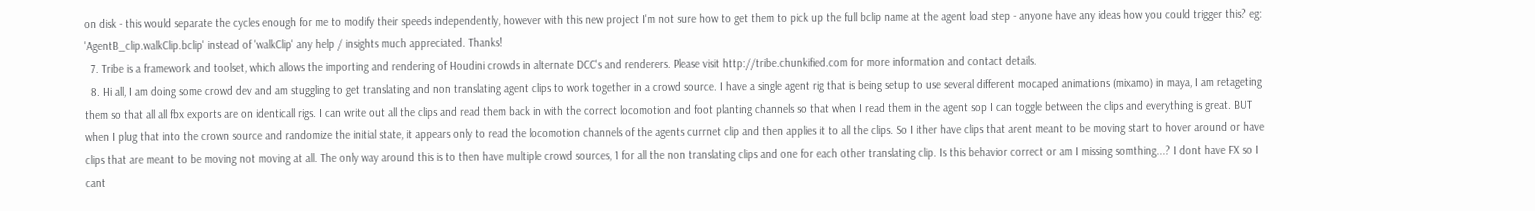on disk - this would separate the cycles enough for me to modify their speeds independently, however with this new project I'm not sure how to get them to pick up the full bclip name at the agent load step - anyone have any ideas how you could trigger this? eg: 'AgentB_clip.walkClip.bclip' instead of 'walkClip' any help / insights much appreciated. Thanks!
  7. Tribe is a framework and toolset, which allows the importing and rendering of Houdini crowds in alternate DCC's and renderers. Please visit http://tribe.chunkified.com for more information and contact details.
  8. Hi all, I am doing some crowd dev and am stuggling to get translating and non translating agent clips to work together in a crowd source. I have a single agent rig that is being setup to use several different mocaped animations (mixamo) in maya, I am retageting them so that all all fbx exports are on identicall rigs. I can write out all the clips and read them back in with the correct locomotion and foot planting channels so that when I read them in the agent sop I can toggle between the clips and everything is great. BUT when I plug that into the crown source and randomize the initial state, it appears only to read the locomotion channels of the agents currnet clip and then applies it to all the clips. So I ither have clips that arent meant to be moving start to hover around or have clips that are meant to be moving not moving at all. The only way around this is to then have multiple crowd sources, 1 for all the non translating clips and one for each other translating clip. Is this behavior correct or am I missing somthing...? I dont have FX so I cant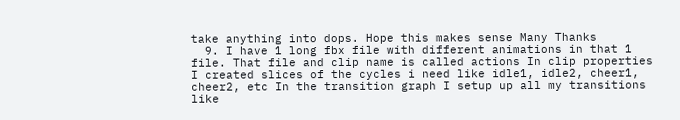take anything into dops. Hope this makes sense Many Thanks
  9. I have 1 long fbx file with different animations in that 1 file. That file and clip name is called actions In clip properties I created slices of the cycles i need like idle1, idle2, cheer1, cheer2, etc In the transition graph I setup up all my transitions like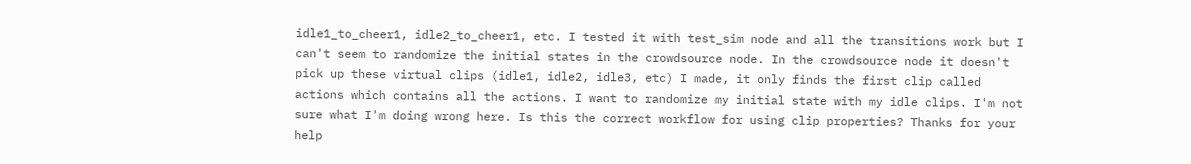idle1_to_cheer1, idle2_to_cheer1, etc. I tested it with test_sim node and all the transitions work but I can't seem to randomize the initial states in the crowdsource node. In the crowdsource node it doesn't pick up these virtual clips (idle1, idle2, idle3, etc) I made, it only finds the first clip called actions which contains all the actions. I want to randomize my initial state with my idle clips. I'm not sure what I'm doing wrong here. Is this the correct workflow for using clip properties? Thanks for your help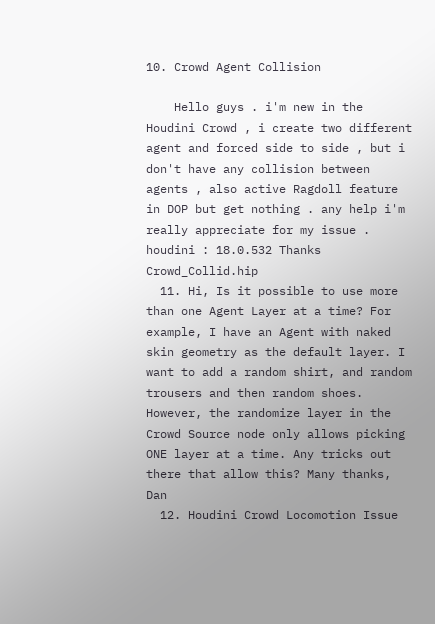10. Crowd Agent Collision

    Hello guys . i'm new in the Houdini Crowd , i create two different agent and forced side to side , but i don't have any collision between agents , also active Ragdoll feature in DOP but get nothing . any help i'm really appreciate for my issue . houdini : 18.0.532 Thanks Crowd_Collid.hip
  11. Hi, Is it possible to use more than one Agent Layer at a time? For example, I have an Agent with naked skin geometry as the default layer. I want to add a random shirt, and random trousers and then random shoes. However, the randomize layer in the Crowd Source node only allows picking ONE layer at a time. Any tricks out there that allow this? Many thanks, Dan
  12. Houdini Crowd Locomotion Issue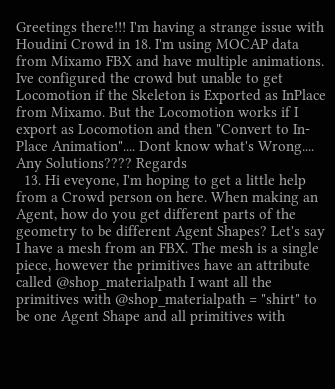Greetings there!!! I'm having a strange issue with Houdini Crowd in 18. I'm using MOCAP data from Mixamo FBX and have multiple animations. Ive configured the crowd but unable to get Locomotion if the Skeleton is Exported as InPlace from Mixamo. But the Locomotion works if I export as Locomotion and then "Convert to In-Place Animation".... Dont know what's Wrong.... Any Solutions???? Regards
  13. Hi eveyone, I'm hoping to get a little help from a Crowd person on here. When making an Agent, how do you get different parts of the geometry to be different Agent Shapes? Let's say I have a mesh from an FBX. The mesh is a single piece, however the primitives have an attribute called @shop_materialpath I want all the primitives with @shop_materialpath = "shirt" to be one Agent Shape and all primitives with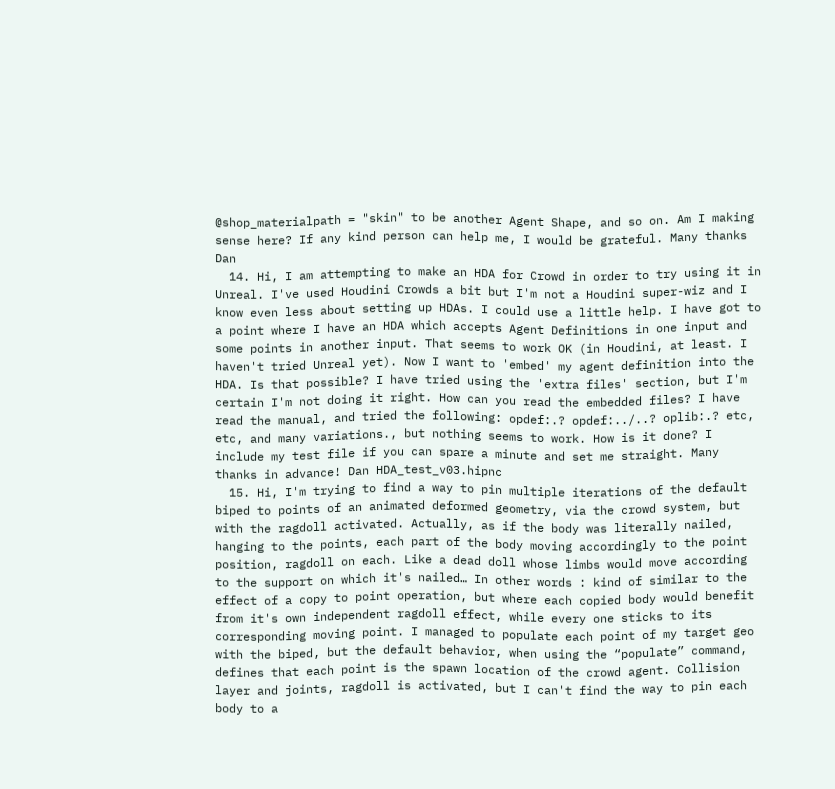@shop_materialpath = "skin" to be another Agent Shape, and so on. Am I making sense here? If any kind person can help me, I would be grateful. Many thanks Dan
  14. Hi, I am attempting to make an HDA for Crowd in order to try using it in Unreal. I've used Houdini Crowds a bit but I'm not a Houdini super-wiz and I know even less about setting up HDAs. I could use a little help. I have got to a point where I have an HDA which accepts Agent Definitions in one input and some points in another input. That seems to work OK (in Houdini, at least. I haven't tried Unreal yet). Now I want to 'embed' my agent definition into the HDA. Is that possible? I have tried using the 'extra files' section, but I'm certain I'm not doing it right. How can you read the embedded files? I have read the manual, and tried the following: opdef:.? opdef:../..? oplib:.? etc, etc, and many variations., but nothing seems to work. How is it done? I include my test file if you can spare a minute and set me straight. Many thanks in advance! Dan HDA_test_v03.hipnc
  15. Hi, I'm trying to find a way to pin multiple iterations of the default biped to points of an animated deformed geometry, via the crowd system, but with the ragdoll activated. Actually, as if the body was literally nailed, hanging to the points, each part of the body moving accordingly to the point position, ragdoll on each. Like a dead doll whose limbs would move according to the support on which it's nailed… In other words : kind of similar to the effect of a copy to point operation, but where each copied body would benefit from it's own independent ragdoll effect, while every one sticks to its corresponding moving point. I managed to populate each point of my target geo with the biped, but the default behavior, when using the “populate” command, defines that each point is the spawn location of the crowd agent. Collision layer and joints, ragdoll is activated, but I can't find the way to pin each body to a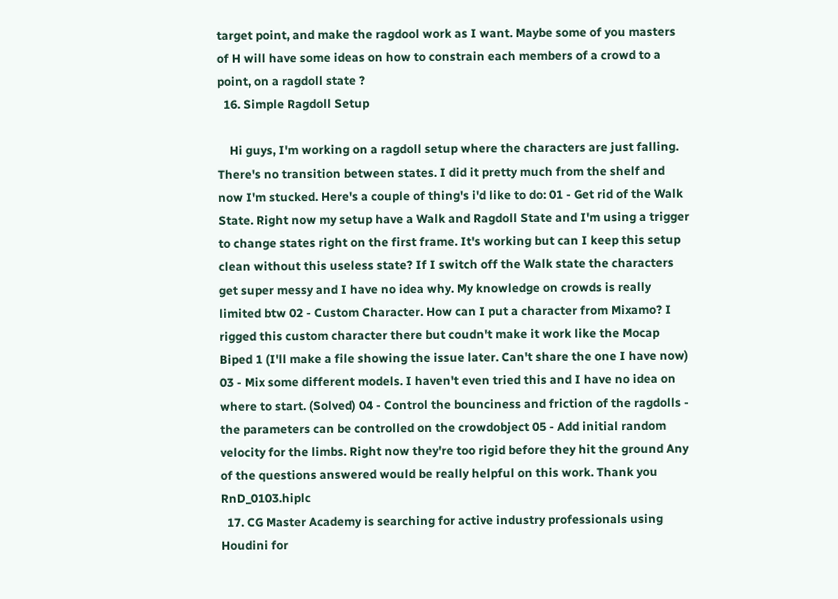target point, and make the ragdool work as I want. Maybe some of you masters of H will have some ideas on how to constrain each members of a crowd to a point, on a ragdoll state ?
  16. Simple Ragdoll Setup

    Hi guys, I'm working on a ragdoll setup where the characters are just falling. There's no transition between states. I did it pretty much from the shelf and now I'm stucked. Here's a couple of thing's i'd like to do: 01 - Get rid of the Walk State. Right now my setup have a Walk and Ragdoll State and I'm using a trigger to change states right on the first frame. It's working but can I keep this setup clean without this useless state? If I switch off the Walk state the characters get super messy and I have no idea why. My knowledge on crowds is really limited btw 02 - Custom Character. How can I put a character from Mixamo? I rigged this custom character there but coudn't make it work like the Mocap Biped 1 (I'll make a file showing the issue later. Can't share the one I have now) 03 - Mix some different models. I haven't even tried this and I have no idea on where to start. (Solved) 04 - Control the bounciness and friction of the ragdolls - the parameters can be controlled on the crowdobject 05 - Add initial random velocity for the limbs. Right now they're too rigid before they hit the ground Any of the questions answered would be really helpful on this work. Thank you RnD_0103.hiplc
  17. CG Master Academy is searching for active industry professionals using Houdini for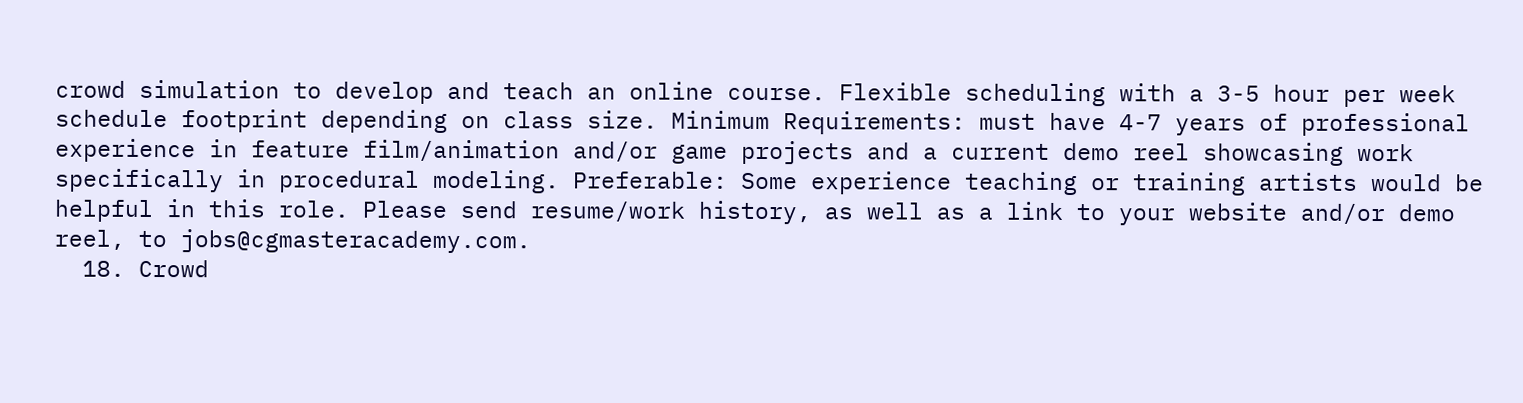crowd simulation to develop and teach an online course. Flexible scheduling with a 3-5 hour per week schedule footprint depending on class size. Minimum Requirements: must have 4-7 years of professional experience in feature film/animation and/or game projects and a current demo reel showcasing work specifically in procedural modeling. Preferable: Some experience teaching or training artists would be helpful in this role. Please send resume/work history, as well as a link to your website and/or demo reel, to jobs@cgmasteracademy.com.
  18. Crowd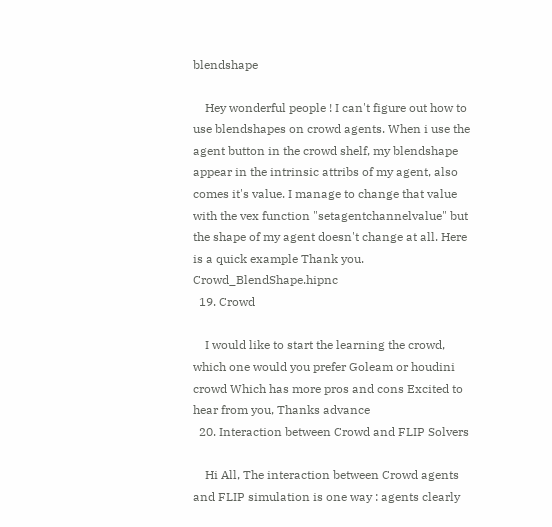blendshape

    Hey wonderful people ! I can't figure out how to use blendshapes on crowd agents. When i use the agent button in the crowd shelf, my blendshape appear in the intrinsic attribs of my agent, also comes it's value. I manage to change that value with the vex function "setagentchannelvalue" but the shape of my agent doesn't change at all. Here is a quick example Thank you. Crowd_BlendShape.hipnc
  19. Crowd

    I would like to start the learning the crowd, which one would you prefer Goleam or houdini crowd Which has more pros and cons Excited to hear from you, Thanks advance
  20. Interaction between Crowd and FLIP Solvers

    Hi All, The interaction between Crowd agents and FLIP simulation is one way : agents clearly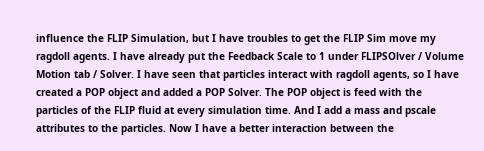influence the FLIP Simulation, but I have troubles to get the FLIP Sim move my ragdoll agents. I have already put the Feedback Scale to 1 under FLIPSOlver / Volume Motion tab / Solver. I have seen that particles interact with ragdoll agents, so I have created a POP object and added a POP Solver. The POP object is feed with the particles of the FLIP fluid at every simulation time. And I add a mass and pscale attributes to the particles. Now I have a better interaction between the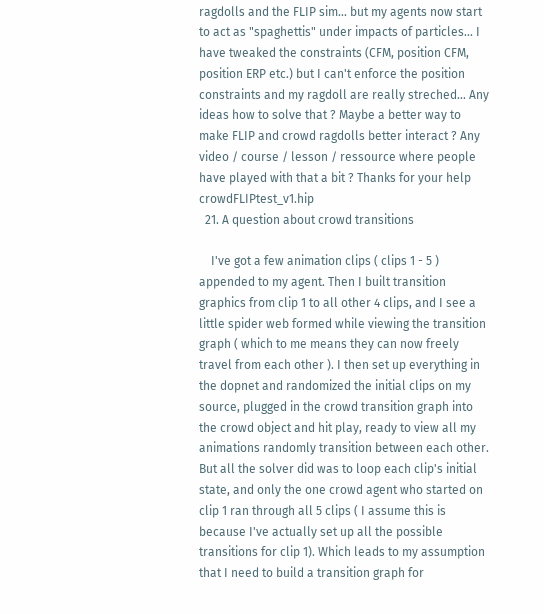ragdolls and the FLIP sim... but my agents now start to act as "spaghettis" under impacts of particles... I have tweaked the constraints (CFM, position CFM, position ERP etc.) but I can't enforce the position constraints and my ragdoll are really streched... Any ideas how to solve that ? Maybe a better way to make FLIP and crowd ragdolls better interact ? Any video / course / lesson / ressource where people have played with that a bit ? Thanks for your help crowdFLIPtest_v1.hip
  21. A question about crowd transitions

    I've got a few animation clips ( clips 1 - 5 ) appended to my agent. Then I built transition graphics from clip 1 to all other 4 clips, and I see a little spider web formed while viewing the transition graph ( which to me means they can now freely travel from each other ). I then set up everything in the dopnet and randomized the initial clips on my source, plugged in the crowd transition graph into the crowd object and hit play, ready to view all my animations randomly transition between each other. But all the solver did was to loop each clip's initial state, and only the one crowd agent who started on clip 1 ran through all 5 clips ( I assume this is because I've actually set up all the possible transitions for clip 1). Which leads to my assumption that I need to build a transition graph for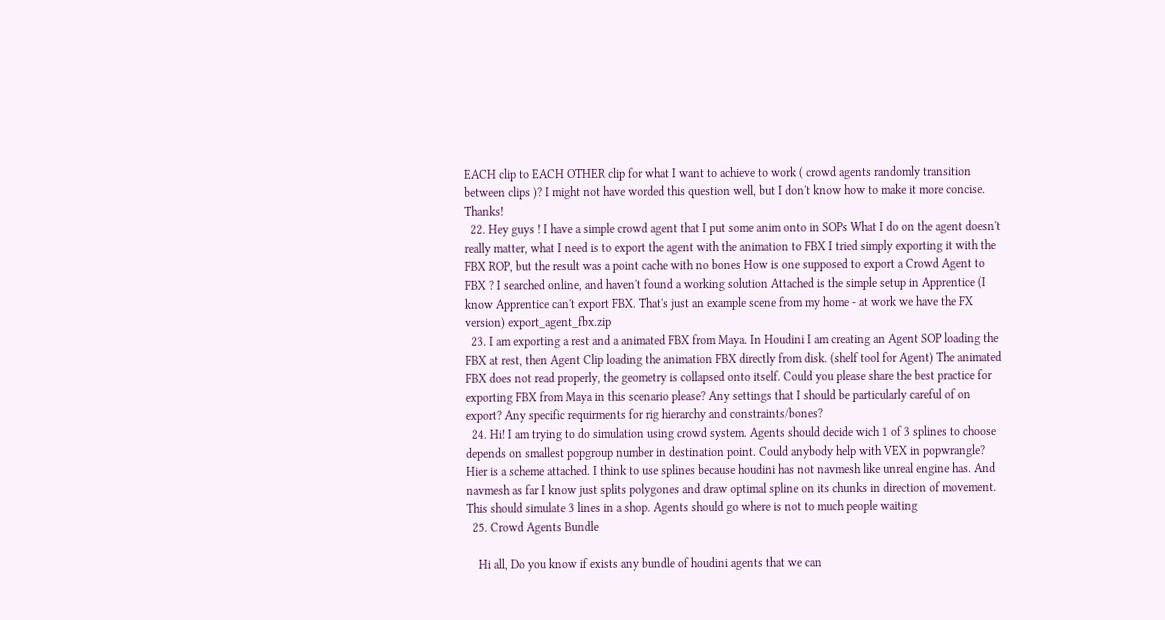EACH clip to EACH OTHER clip for what I want to achieve to work ( crowd agents randomly transition between clips )? I might not have worded this question well, but I don't know how to make it more concise. Thanks!
  22. Hey guys ! I have a simple crowd agent that I put some anim onto in SOPs What I do on the agent doesn't really matter, what I need is to export the agent with the animation to FBX I tried simply exporting it with the FBX ROP, but the result was a point cache with no bones How is one supposed to export a Crowd Agent to FBX ? I searched online, and haven't found a working solution Attached is the simple setup in Apprentice (I know Apprentice can't export FBX. That's just an example scene from my home - at work we have the FX version) export_agent_fbx.zip
  23. I am exporting a rest and a animated FBX from Maya. In Houdini I am creating an Agent SOP loading the FBX at rest, then Agent Clip loading the animation FBX directly from disk. (shelf tool for Agent) The animated FBX does not read properly, the geometry is collapsed onto itself. Could you please share the best practice for exporting FBX from Maya in this scenario please? Any settings that I should be particularly careful of on export? Any specific requirments for rig hierarchy and constraints/bones?
  24. Hi! I am trying to do simulation using crowd system. Agents should decide wich 1 of 3 splines to choose depends on smallest popgroup number in destination point. Could anybody help with VEX in popwrangle? Hier is a scheme attached. I think to use splines because houdini has not navmesh like unreal engine has. And navmesh as far I know just splits polygones and draw optimal spline on its chunks in direction of movement. This should simulate 3 lines in a shop. Agents should go where is not to much people waiting
  25. Crowd Agents Bundle

    Hi all, Do you know if exists any bundle of houdini agents that we can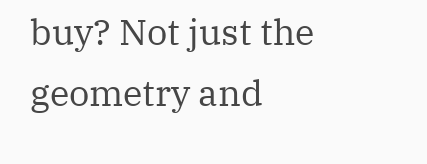buy? Not just the geometry and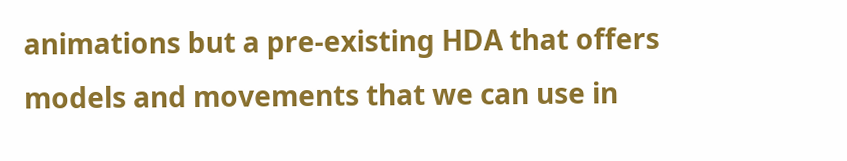animations but a pre-existing HDA that offers models and movements that we can use in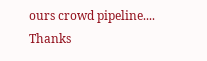ours crowd pipeline.... Thanks